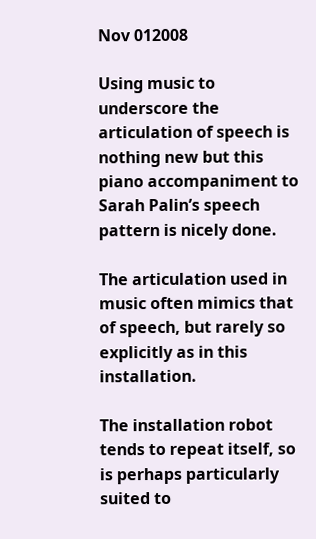Nov 012008

Using music to underscore the articulation of speech is nothing new but this piano accompaniment to Sarah Palin’s speech pattern is nicely done.

The articulation used in music often mimics that of speech, but rarely so explicitly as in this installation.

The installation robot tends to repeat itself, so is perhaps particularly suited to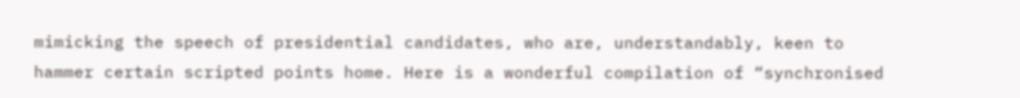mimicking the speech of presidential candidates, who are, understandably, keen to hammer certain scripted points home. Here is a wonderful compilation of “synchronised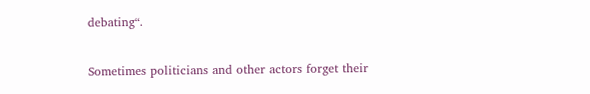debating“.

Sometimes politicians and other actors forget their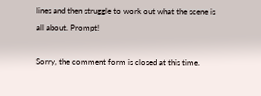lines and then struggle to work out what the scene is all about. Prompt!

Sorry, the comment form is closed at this time.